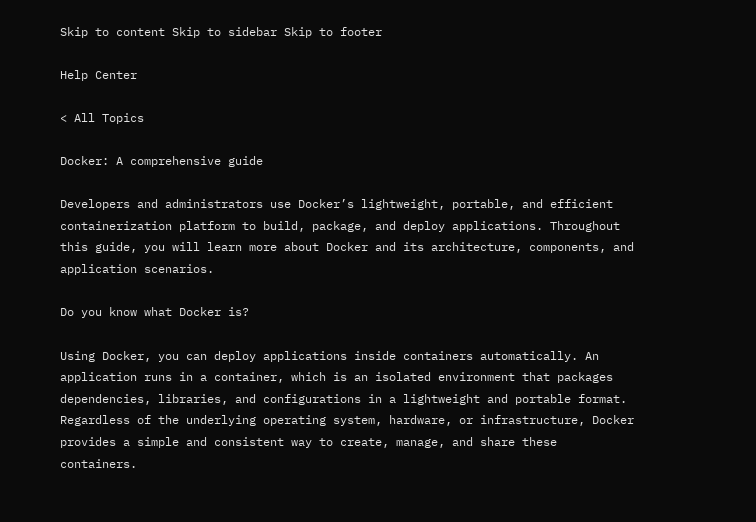Skip to content Skip to sidebar Skip to footer

Help Center

< All Topics

Docker: A comprehensive guide

Developers and administrators use Docker’s lightweight, portable, and efficient containerization platform to build, package, and deploy applications. Throughout this guide, you will learn more about Docker and its architecture, components, and application scenarios.

Do you know what Docker is?

Using Docker, you can deploy applications inside containers automatically. An application runs in a container, which is an isolated environment that packages dependencies, libraries, and configurations in a lightweight and portable format. Regardless of the underlying operating system, hardware, or infrastructure, Docker provides a simple and consistent way to create, manage, and share these containers.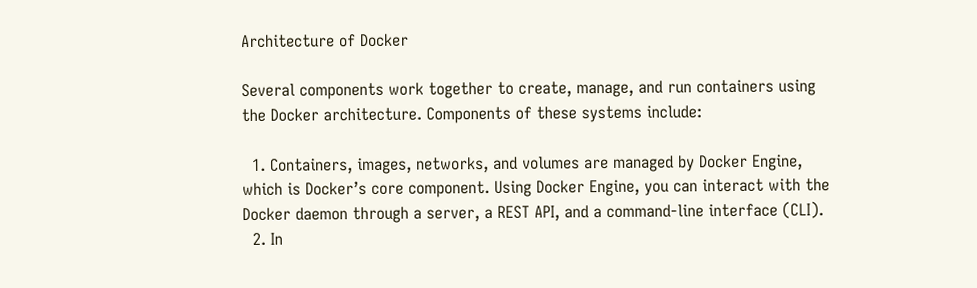Architecture of Docker

Several components work together to create, manage, and run containers using the Docker architecture. Components of these systems include:

  1. Containers, images, networks, and volumes are managed by Docker Engine, which is Docker’s core component. Using Docker Engine, you can interact with the Docker daemon through a server, a REST API, and a command-line interface (CLI).
  2. In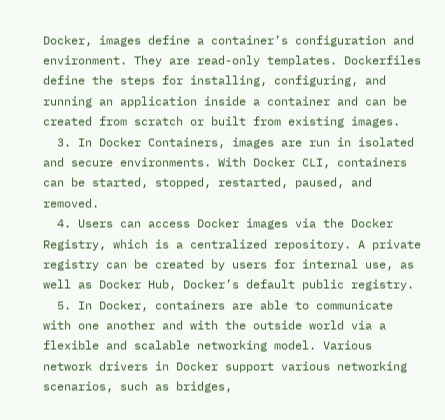Docker, images define a container’s configuration and environment. They are read-only templates. Dockerfiles define the steps for installing, configuring, and running an application inside a container and can be created from scratch or built from existing images.
  3. In Docker Containers, images are run in isolated and secure environments. With Docker CLI, containers can be started, stopped, restarted, paused, and removed.
  4. Users can access Docker images via the Docker Registry, which is a centralized repository. A private registry can be created by users for internal use, as well as Docker Hub, Docker’s default public registry.
  5. In Docker, containers are able to communicate with one another and with the outside world via a flexible and scalable networking model. Various network drivers in Docker support various networking scenarios, such as bridges,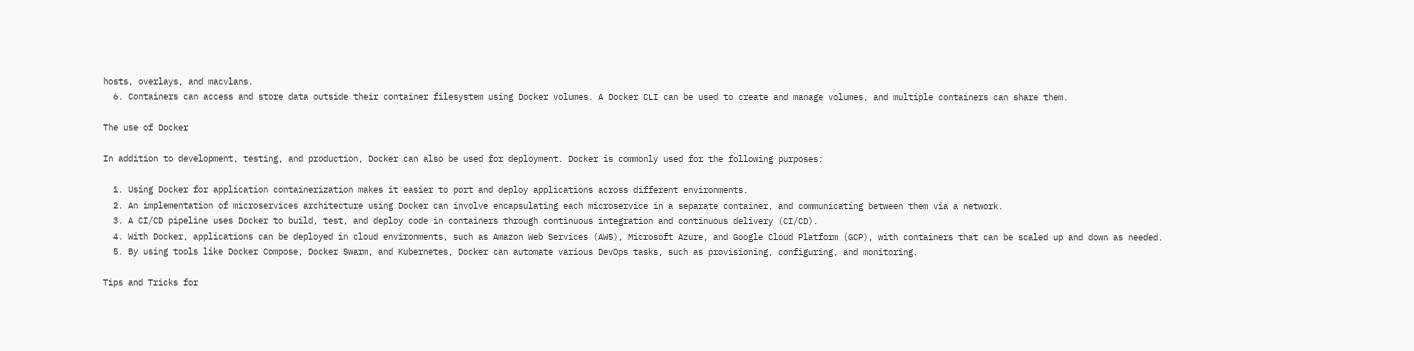hosts, overlays, and macvlans.
  6. Containers can access and store data outside their container filesystem using Docker volumes. A Docker CLI can be used to create and manage volumes, and multiple containers can share them.

The use of Docker

In addition to development, testing, and production, Docker can also be used for deployment. Docker is commonly used for the following purposes:

  1. Using Docker for application containerization makes it easier to port and deploy applications across different environments.
  2. An implementation of microservices architecture using Docker can involve encapsulating each microservice in a separate container, and communicating between them via a network.
  3. A CI/CD pipeline uses Docker to build, test, and deploy code in containers through continuous integration and continuous delivery (CI/CD).
  4. With Docker, applications can be deployed in cloud environments, such as Amazon Web Services (AWS), Microsoft Azure, and Google Cloud Platform (GCP), with containers that can be scaled up and down as needed.
  5. By using tools like Docker Compose, Docker Swarm, and Kubernetes, Docker can automate various DevOps tasks, such as provisioning, configuring, and monitoring.

Tips and Tricks for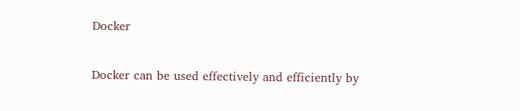Docker

Docker can be used effectively and efficiently by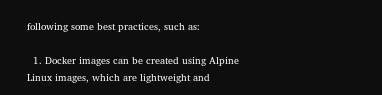following some best practices, such as:

  1. Docker images can be created using Alpine Linux images, which are lightweight and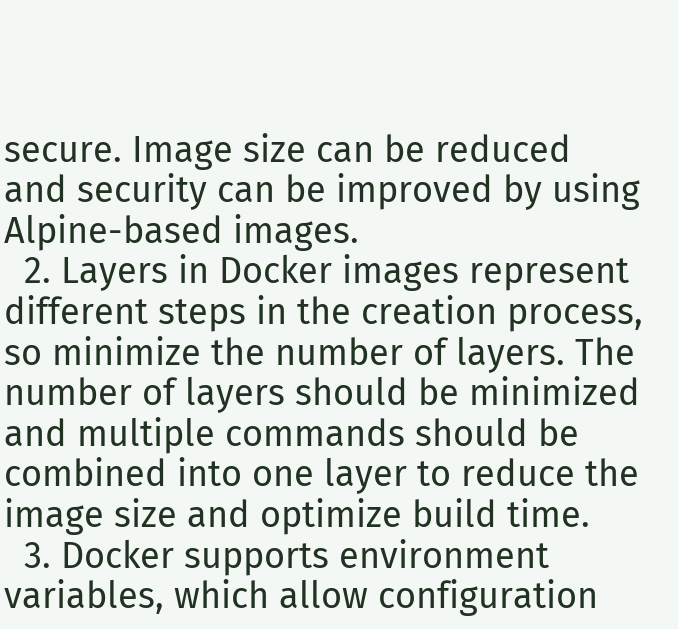secure. Image size can be reduced and security can be improved by using Alpine-based images.
  2. Layers in Docker images represent different steps in the creation process, so minimize the number of layers. The number of layers should be minimized and multiple commands should be combined into one layer to reduce the image size and optimize build time.
  3. Docker supports environment variables, which allow configuration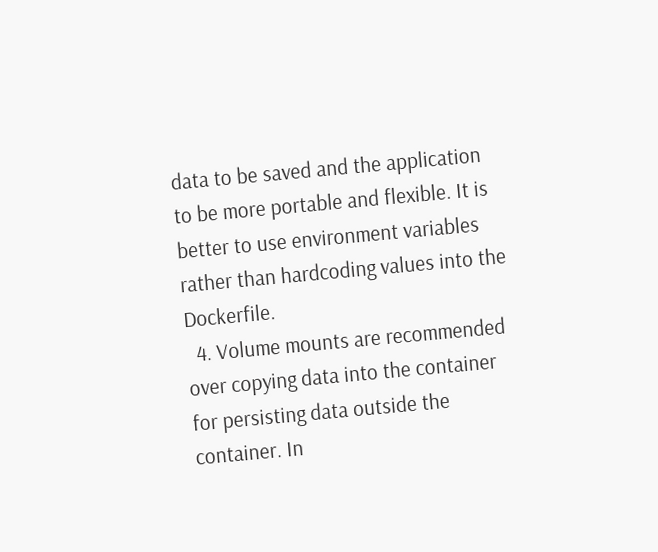data to be saved and the application to be more portable and flexible. It is better to use environment variables rather than hardcoding values into the Dockerfile.
  4. Volume mounts are recommended over copying data into the container for persisting data outside the container. In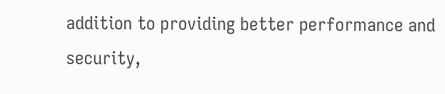addition to providing better performance and security,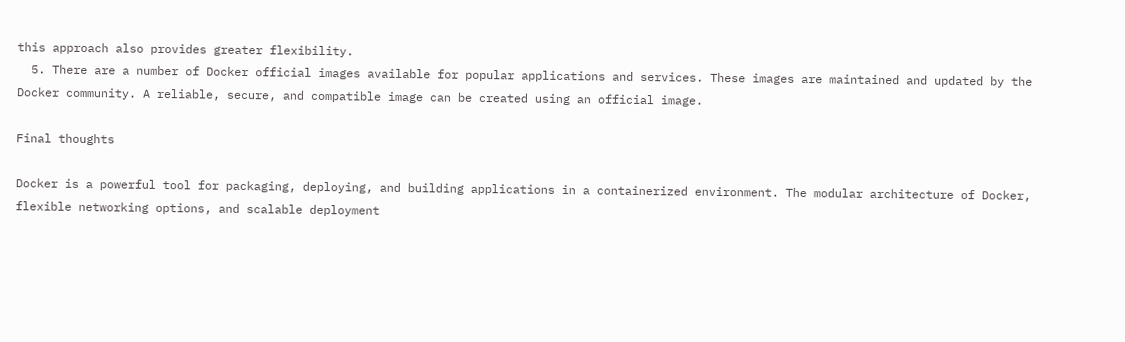this approach also provides greater flexibility.
  5. There are a number of Docker official images available for popular applications and services. These images are maintained and updated by the Docker community. A reliable, secure, and compatible image can be created using an official image.

Final thoughts

Docker is a powerful tool for packaging, deploying, and building applications in a containerized environment. The modular architecture of Docker, flexible networking options, and scalable deployment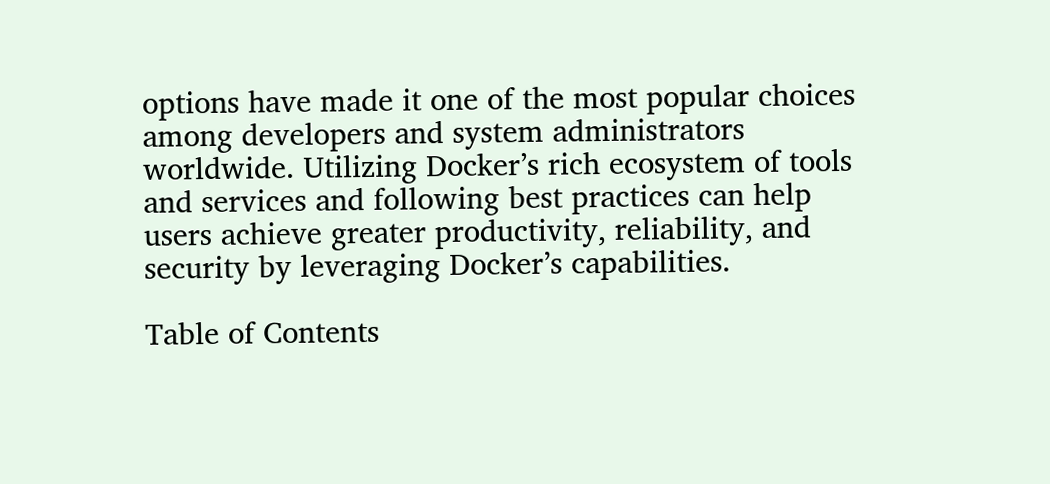options have made it one of the most popular choices among developers and system administrators worldwide. Utilizing Docker’s rich ecosystem of tools and services and following best practices can help users achieve greater productivity, reliability, and security by leveraging Docker’s capabilities.

Table of Contents